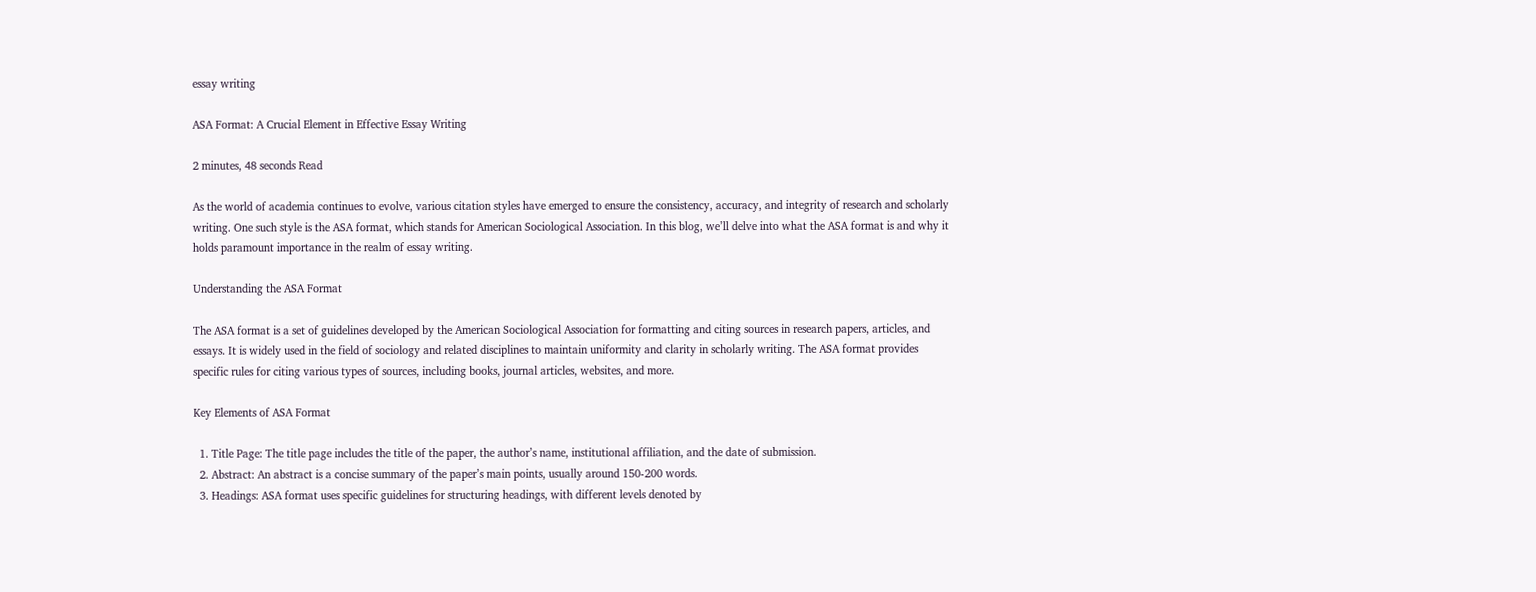essay writing

ASA Format: A Crucial Element in Effective Essay Writing

2 minutes, 48 seconds Read

As the world of academia continues to evolve, various citation styles have emerged to ensure the consistency, accuracy, and integrity of research and scholarly writing. One such style is the ASA format, which stands for American Sociological Association. In this blog, we’ll delve into what the ASA format is and why it holds paramount importance in the realm of essay writing.

Understanding the ASA Format

The ASA format is a set of guidelines developed by the American Sociological Association for formatting and citing sources in research papers, articles, and essays. It is widely used in the field of sociology and related disciplines to maintain uniformity and clarity in scholarly writing. The ASA format provides specific rules for citing various types of sources, including books, journal articles, websites, and more.

Key Elements of ASA Format

  1. Title Page: The title page includes the title of the paper, the author’s name, institutional affiliation, and the date of submission.
  2. Abstract: An abstract is a concise summary of the paper’s main points, usually around 150-200 words.
  3. Headings: ASA format uses specific guidelines for structuring headings, with different levels denoted by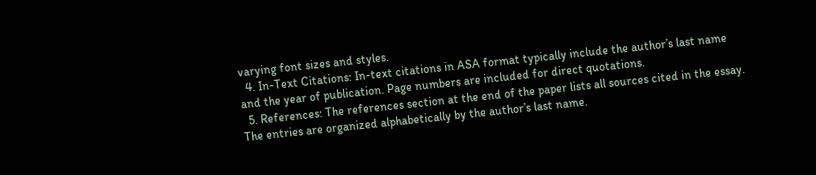varying font sizes and styles.
  4. In-Text Citations: In-text citations in ASA format typically include the author’s last name and the year of publication. Page numbers are included for direct quotations.
  5. References: The references section at the end of the paper lists all sources cited in the essay. The entries are organized alphabetically by the author’s last name.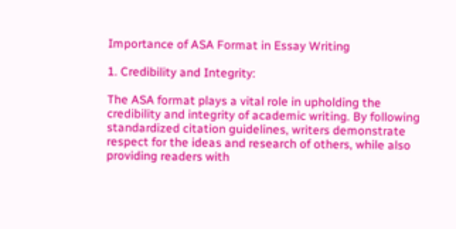Importance of ASA Format in Essay Writing

1. Credibility and Integrity:

The ASA format plays a vital role in upholding the credibility and integrity of academic writing. By following standardized citation guidelines, writers demonstrate respect for the ideas and research of others, while also providing readers with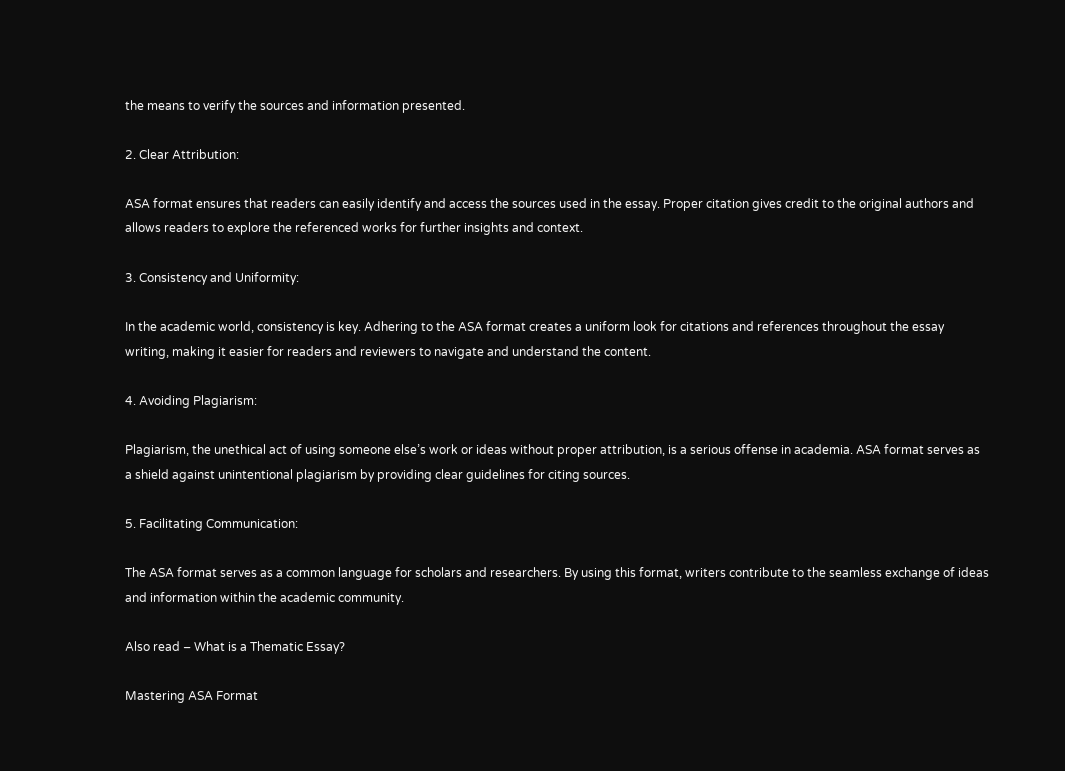the means to verify the sources and information presented.

2. Clear Attribution:

ASA format ensures that readers can easily identify and access the sources used in the essay. Proper citation gives credit to the original authors and allows readers to explore the referenced works for further insights and context.

3. Consistency and Uniformity:

In the academic world, consistency is key. Adhering to the ASA format creates a uniform look for citations and references throughout the essay writing, making it easier for readers and reviewers to navigate and understand the content.

4. Avoiding Plagiarism:

Plagiarism, the unethical act of using someone else’s work or ideas without proper attribution, is a serious offense in academia. ASA format serves as a shield against unintentional plagiarism by providing clear guidelines for citing sources.

5. Facilitating Communication:

The ASA format serves as a common language for scholars and researchers. By using this format, writers contribute to the seamless exchange of ideas and information within the academic community.

Also read – What is a Thematic Essay?

Mastering ASA Format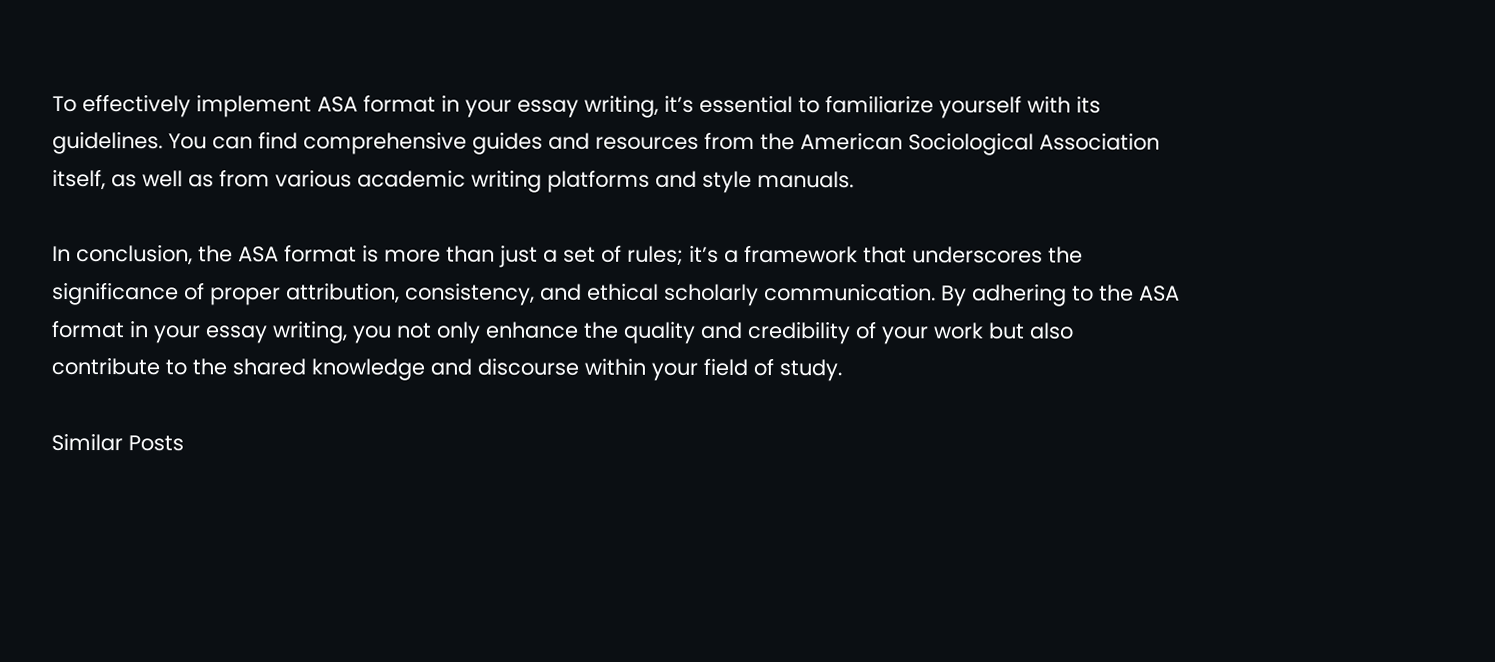To effectively implement ASA format in your essay writing, it’s essential to familiarize yourself with its guidelines. You can find comprehensive guides and resources from the American Sociological Association itself, as well as from various academic writing platforms and style manuals.

In conclusion, the ASA format is more than just a set of rules; it’s a framework that underscores the significance of proper attribution, consistency, and ethical scholarly communication. By adhering to the ASA format in your essay writing, you not only enhance the quality and credibility of your work but also contribute to the shared knowledge and discourse within your field of study.

Similar Posts